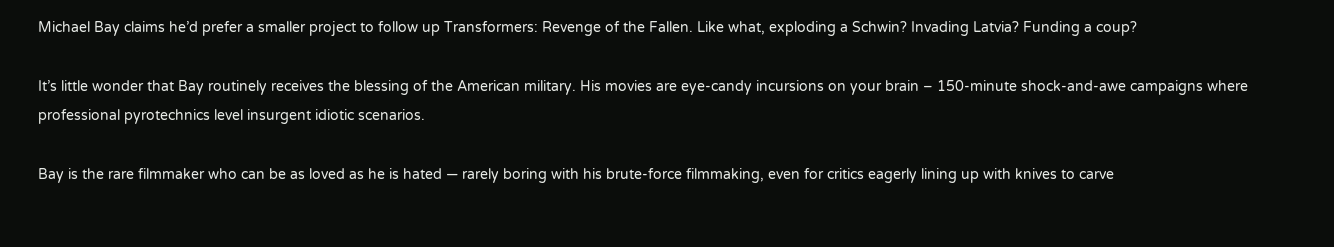Michael Bay claims he’d prefer a smaller project to follow up Transformers: Revenge of the Fallen. Like what, exploding a Schwin? Invading Latvia? Funding a coup?

It’s little wonder that Bay routinely receives the blessing of the American military. His movies are eye-candy incursions on your brain – 150-minute shock-and-awe campaigns where professional pyrotechnics level insurgent idiotic scenarios.

Bay is the rare filmmaker who can be as loved as he is hated — rarely boring with his brute-force filmmaking, even for critics eagerly lining up with knives to carve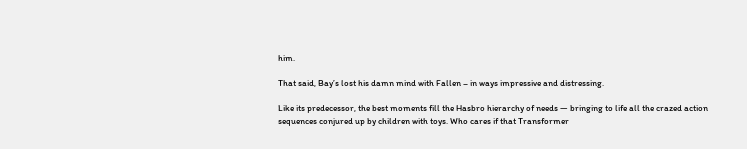him.

That said, Bay’s lost his damn mind with Fallen – in ways impressive and distressing.

Like its predecessor, the best moments fill the Hasbro hierarchy of needs — bringing to life all the crazed action sequences conjured up by children with toys. Who cares if that Transformer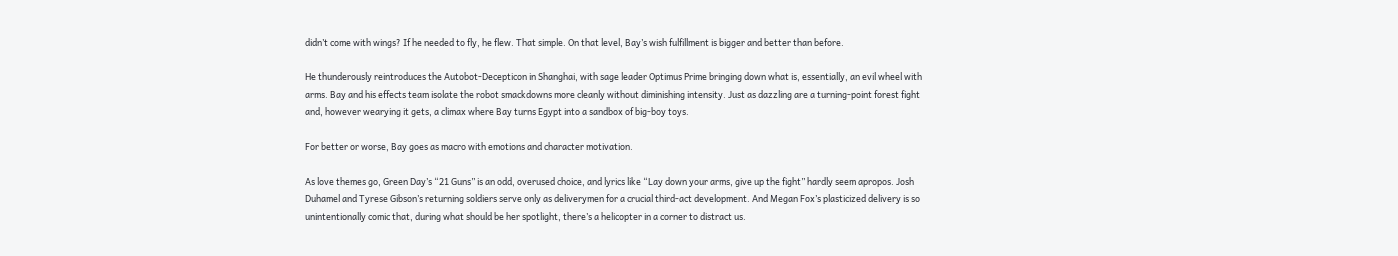didn’t come with wings? If he needed to fly, he flew. That simple. On that level, Bay’s wish fulfillment is bigger and better than before.

He thunderously reintroduces the Autobot-Decepticon in Shanghai, with sage leader Optimus Prime bringing down what is, essentially, an evil wheel with arms. Bay and his effects team isolate the robot smackdowns more cleanly without diminishing intensity. Just as dazzling are a turning-point forest fight and, however wearying it gets, a climax where Bay turns Egypt into a sandbox of big-boy toys.

For better or worse, Bay goes as macro with emotions and character motivation.

As love themes go, Green Day’s “21 Guns” is an odd, overused choice, and lyrics like “Lay down your arms, give up the fight” hardly seem apropos. Josh Duhamel and Tyrese Gibson’s returning soldiers serve only as deliverymen for a crucial third-act development. And Megan Fox’s plasticized delivery is so unintentionally comic that, during what should be her spotlight, there’s a helicopter in a corner to distract us.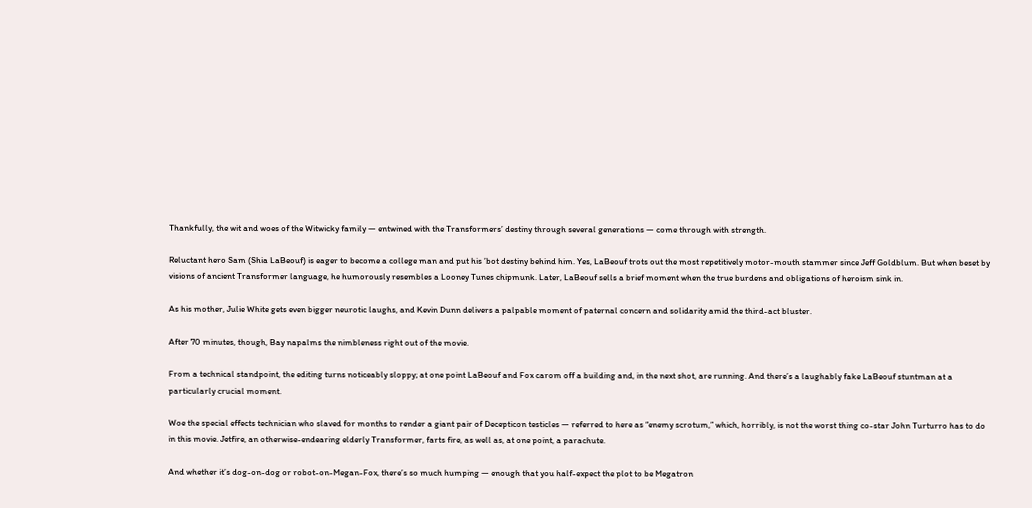Thankfully, the wit and woes of the Witwicky family — entwined with the Transformers’ destiny through several generations — come through with strength.

Reluctant hero Sam (Shia LaBeouf) is eager to become a college man and put his ’bot destiny behind him. Yes, LaBeouf trots out the most repetitively motor-mouth stammer since Jeff Goldblum. But when beset by visions of ancient Transformer language, he humorously resembles a Looney Tunes chipmunk. Later, LaBeouf sells a brief moment when the true burdens and obligations of heroism sink in.

As his mother, Julie White gets even bigger neurotic laughs, and Kevin Dunn delivers a palpable moment of paternal concern and solidarity amid the third-act bluster.

After 70 minutes, though, Bay napalms the nimbleness right out of the movie.

From a technical standpoint, the editing turns noticeably sloppy; at one point LaBeouf and Fox carom off a building and, in the next shot, are running. And there’s a laughably fake LaBeouf stuntman at a particularly crucial moment.

Woe the special effects technician who slaved for months to render a giant pair of Decepticon testicles — referred to here as “enemy scrotum,” which, horribly, is not the worst thing co-star John Turturro has to do in this movie. Jetfire, an otherwise-endearing elderly Transformer, farts fire, as well as, at one point, a parachute.

And whether it’s dog-on-dog or robot-on-Megan-Fox, there’s so much humping — enough that you half-expect the plot to be Megatron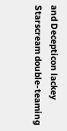and Decepticon lackey Starscream double-teaming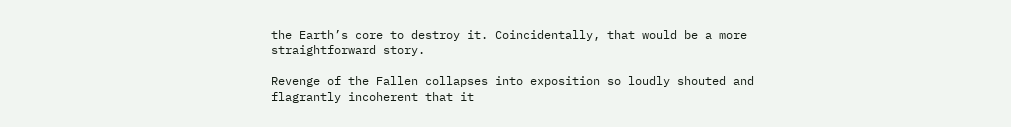the Earth’s core to destroy it. Coincidentally, that would be a more straightforward story.

Revenge of the Fallen collapses into exposition so loudly shouted and flagrantly incoherent that it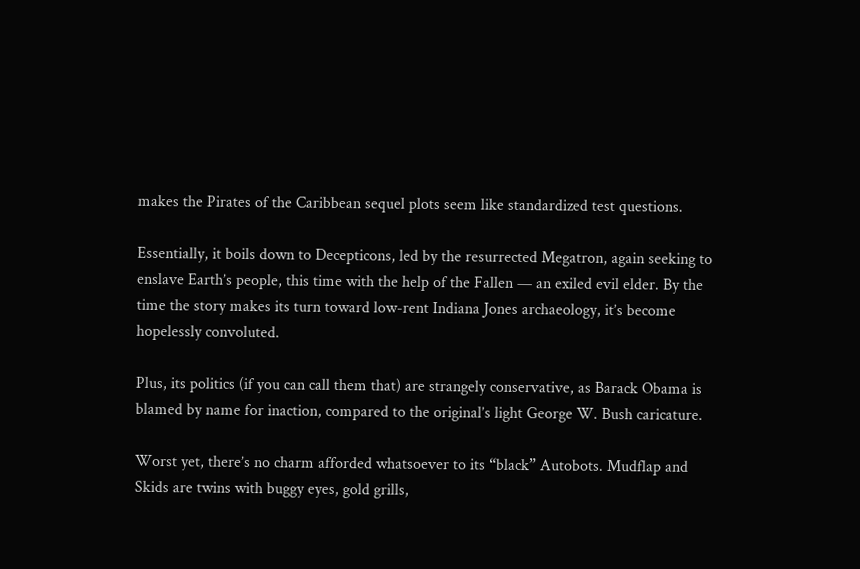makes the Pirates of the Caribbean sequel plots seem like standardized test questions.

Essentially, it boils down to Decepticons, led by the resurrected Megatron, again seeking to enslave Earth’s people, this time with the help of the Fallen — an exiled evil elder. By the time the story makes its turn toward low-rent Indiana Jones archaeology, it’s become hopelessly convoluted.

Plus, its politics (if you can call them that) are strangely conservative, as Barack Obama is blamed by name for inaction, compared to the original’s light George W. Bush caricature.

Worst yet, there’s no charm afforded whatsoever to its “black” Autobots. Mudflap and Skids are twins with buggy eyes, gold grills,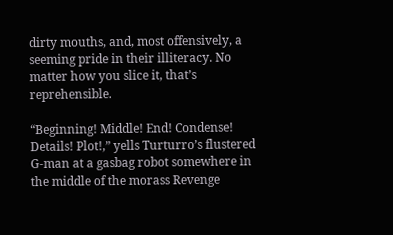dirty mouths, and, most offensively, a seeming pride in their illiteracy. No matter how you slice it, that’s reprehensible.

“Beginning! Middle! End! Condense! Details! Plot!,” yells Turturro’s flustered G-man at a gasbag robot somewhere in the middle of the morass Revenge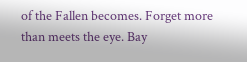of the Fallen becomes. Forget more than meets the eye. Bay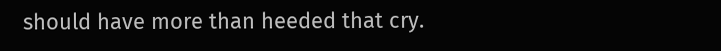should have more than heeded that cry.